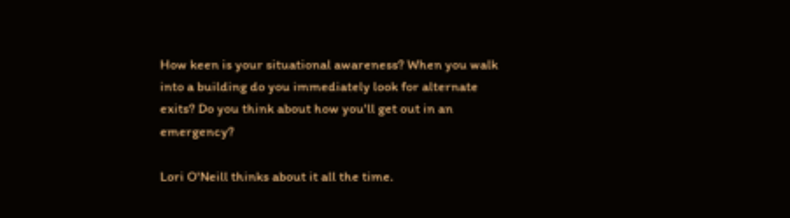How keen is your situational awareness? When you walk into a building do you immediately look for alternate exits? Do you think about how you'll get out in an emergency?

Lori O'Neill thinks about it all the time.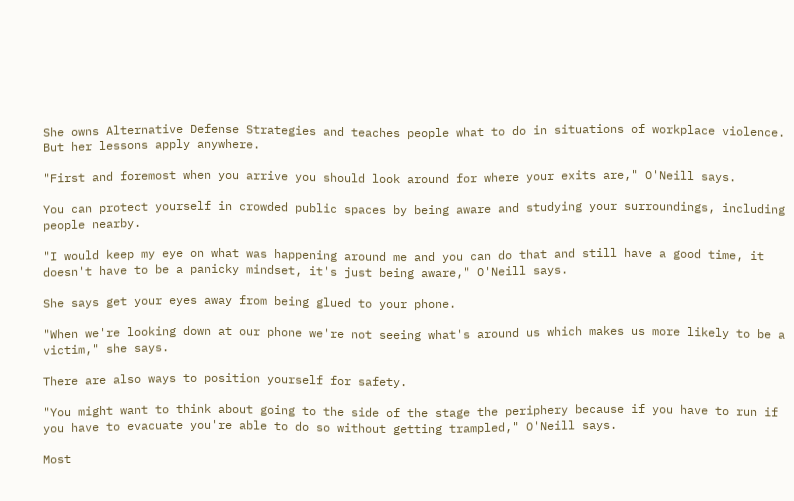She owns Alternative Defense Strategies and teaches people what to do in situations of workplace violence. But her lessons apply anywhere.

"First and foremost when you arrive you should look around for where your exits are," O'Neill says.

You can protect yourself in crowded public spaces by being aware and studying your surroundings, including people nearby.

"I would keep my eye on what was happening around me and you can do that and still have a good time, it doesn't have to be a panicky mindset, it's just being aware," O'Neill says.

She says get your eyes away from being glued to your phone.

"When we're looking down at our phone we're not seeing what's around us which makes us more likely to be a victim," she says.

There are also ways to position yourself for safety.

"You might want to think about going to the side of the stage the periphery because if you have to run if you have to evacuate you're able to do so without getting trampled," O'Neill says.

Most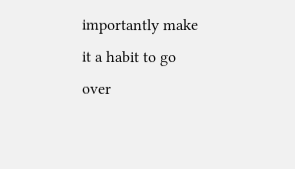importantly make it a habit to go over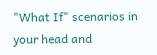"What If" scenarios in your head and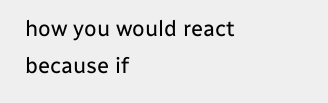how you would react because if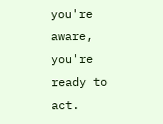you're aware, you're ready to act.